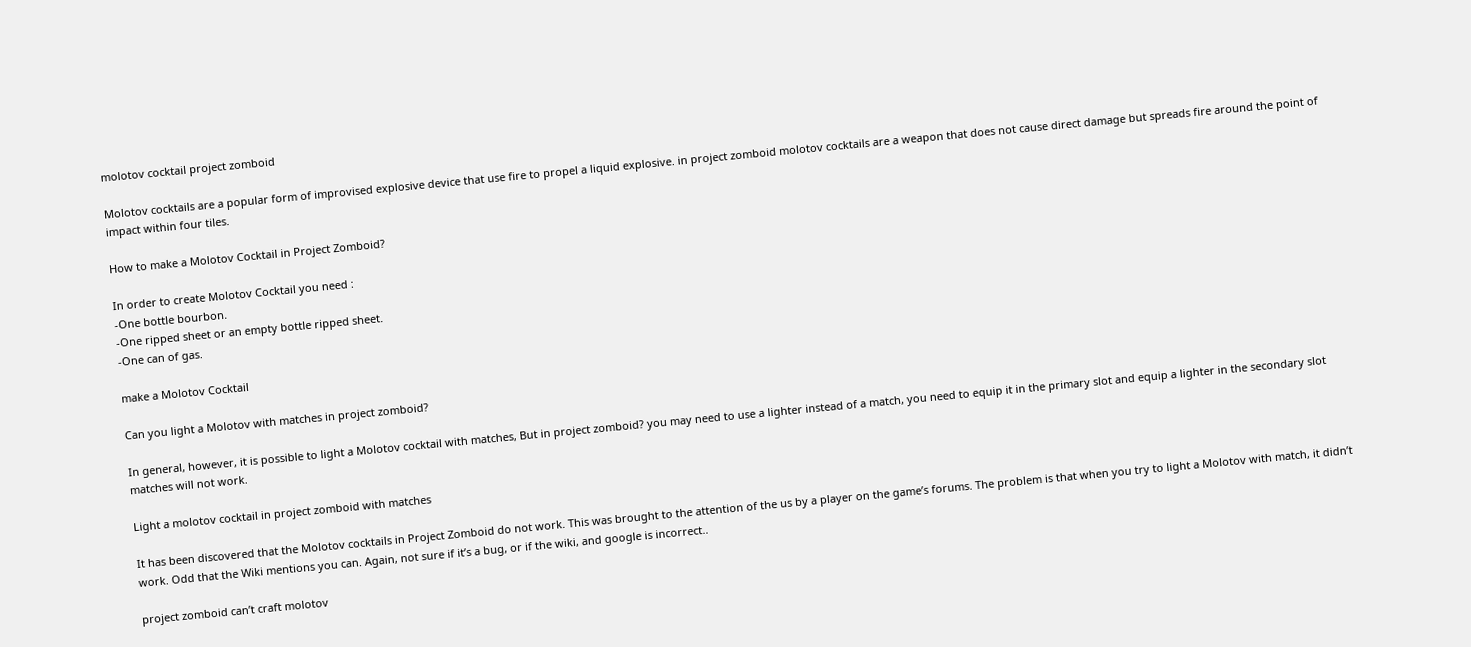molotov cocktail project zomboid

Molotov cocktails are a popular form of improvised explosive device that use fire to propel a liquid explosive. in project zomboid molotov cocktails are a weapon that does not cause direct damage but spreads fire around the point of impact within four tiles.

How to make a Molotov Cocktail in Project Zomboid?

In order to create Molotov Cocktail you need :
-One bottle bourbon.
-One ripped sheet or an empty bottle ripped sheet.
-One can of gas.

make a Molotov Cocktail

Can you light a Molotov with matches in project zomboid?

In general, however, it is possible to light a Molotov cocktail with matches, But in project zomboid? you may need to use a lighter instead of a match, you need to equip it in the primary slot and equip a lighter in the secondary slot matches will not work.

Light a molotov cocktail in project zomboid with matches

It has been discovered that the Molotov cocktails in Project Zomboid do not work. This was brought to the attention of the us by a player on the game’s forums. The problem is that when you try to light a Molotov with match, it didn’t work. Odd that the Wiki mentions you can. Again, not sure if it’s a bug, or if the wiki, and google is incorrect..

project zomboid can’t craft molotov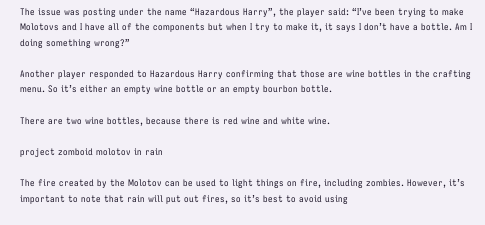The issue was posting under the name “Hazardous Harry”, the player said: “I’ve been trying to make Molotovs and I have all of the components but when I try to make it, it says I don’t have a bottle. Am I doing something wrong?”

Another player responded to Hazardous Harry confirming that those are wine bottles in the crafting menu. So it’s either an empty wine bottle or an empty bourbon bottle.

There are two wine bottles, because there is red wine and white wine.

project zomboid molotov in rain

The fire created by the Molotov can be used to light things on fire, including zombies. However, it’s important to note that rain will put out fires, so it’s best to avoid using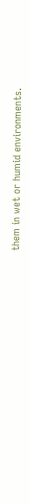them in wet or humid environments.